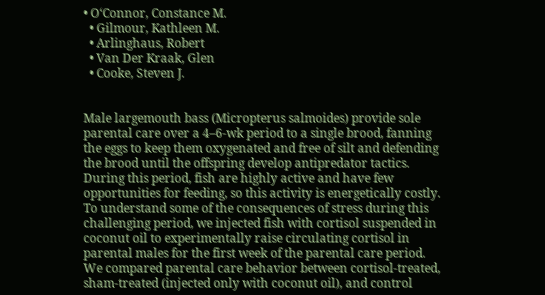• O‘Connor, Constance M.
  • Gilmour, Kathleen M.
  • Arlinghaus, Robert
  • Van Der Kraak, Glen
  • Cooke, Steven J.


Male largemouth bass (Micropterus salmoides) provide sole parental care over a 4–6‐wk period to a single brood, fanning the eggs to keep them oxygenated and free of silt and defending the brood until the offspring develop antipredator tactics. During this period, fish are highly active and have few opportunities for feeding, so this activity is energetically costly. To understand some of the consequences of stress during this challenging period, we injected fish with cortisol suspended in coconut oil to experimentally raise circulating cortisol in parental males for the first week of the parental care period. We compared parental care behavior between cortisol‐treated, sham‐treated (injected only with coconut oil), and control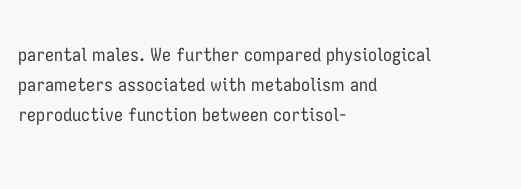parental males. We further compared physiological parameters associated with metabolism and reproductive function between cortisol‐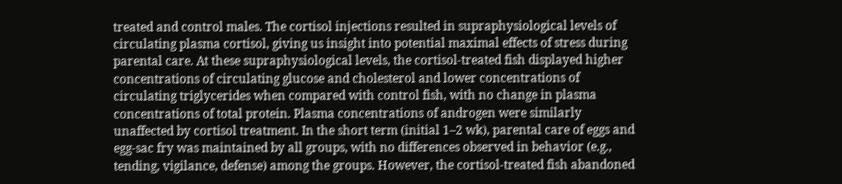treated and control males. The cortisol injections resulted in supraphysiological levels of circulating plasma cortisol, giving us insight into potential maximal effects of stress during parental care. At these supraphysiological levels, the cortisol‐treated fish displayed higher concentrations of circulating glucose and cholesterol and lower concentrations of circulating triglycerides when compared with control fish, with no change in plasma concentrations of total protein. Plasma concentrations of androgen were similarly unaffected by cortisol treatment. In the short term (initial 1–2 wk), parental care of eggs and egg‐sac fry was maintained by all groups, with no differences observed in behavior (e.g., tending, vigilance, defense) among the groups. However, the cortisol‐treated fish abandoned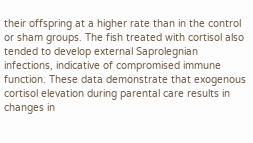their offspring at a higher rate than in the control or sham groups. The fish treated with cortisol also tended to develop external Saprolegnian infections, indicative of compromised immune function. These data demonstrate that exogenous cortisol elevation during parental care results in changes in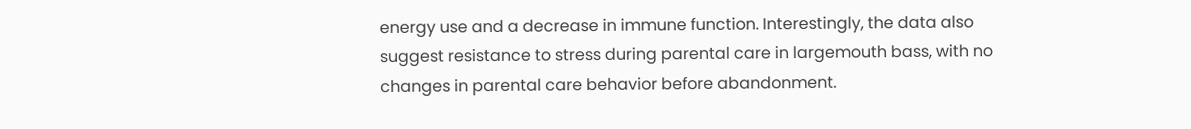energy use and a decrease in immune function. Interestingly, the data also suggest resistance to stress during parental care in largemouth bass, with no changes in parental care behavior before abandonment.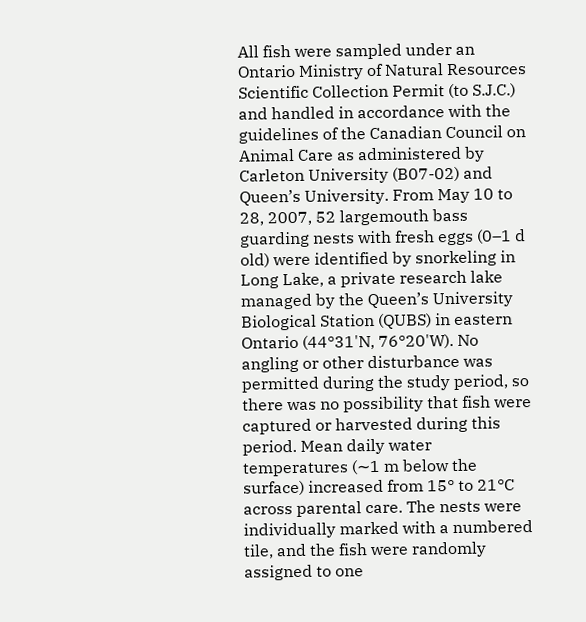All fish were sampled under an Ontario Ministry of Natural Resources Scientific Collection Permit (to S.J.C.) and handled in accordance with the guidelines of the Canadian Council on Animal Care as administered by Carleton University (B07-02) and Queen’s University. From May 10 to 28, 2007, 52 largemouth bass guarding nests with fresh eggs (0–1 d old) were identified by snorkeling in Long Lake, a private research lake managed by the Queen’s University Biological Station (QUBS) in eastern Ontario (44°31'N, 76°20'W). No angling or other disturbance was permitted during the study period, so there was no possibility that fish were captured or harvested during this period. Mean daily water temperatures (∼1 m below the surface) increased from 15° to 21°C across parental care. The nests were individually marked with a numbered tile, and the fish were randomly assigned to one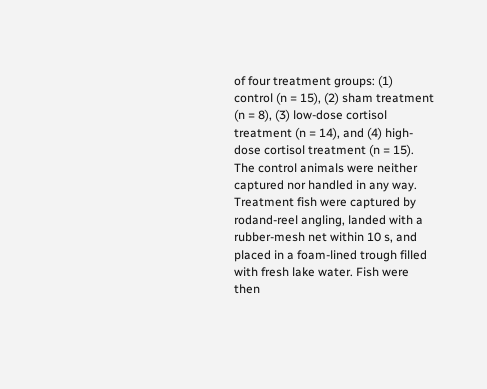of four treatment groups: (1) control (n = 15), (2) sham treatment (n = 8), (3) low-dose cortisol treatment (n = 14), and (4) high-dose cortisol treatment (n = 15). The control animals were neither captured nor handled in any way. Treatment fish were captured by rodand-reel angling, landed with a rubber-mesh net within 10 s, and placed in a foam-lined trough filled with fresh lake water. Fish were then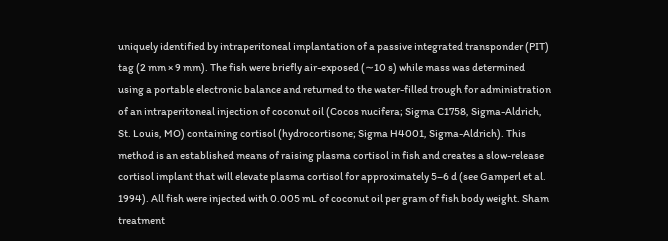uniquely identified by intraperitoneal implantation of a passive integrated transponder (PIT) tag (2 mm × 9 mm). The fish were briefly air-exposed (∼10 s) while mass was determined using a portable electronic balance and returned to the water-filled trough for administration of an intraperitoneal injection of coconut oil (Cocos nucifera; Sigma C1758, Sigma-Aldrich, St. Louis, MO) containing cortisol (hydrocortisone; Sigma H4001, Sigma-Aldrich). This method is an established means of raising plasma cortisol in fish and creates a slow-release cortisol implant that will elevate plasma cortisol for approximately 5–6 d (see Gamperl et al. 1994). All fish were injected with 0.005 mL of coconut oil per gram of fish body weight. Sham treatment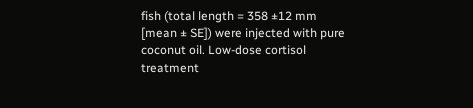fish (total length = 358 ±12 mm [mean ± SE]) were injected with pure coconut oil. Low-dose cortisol treatment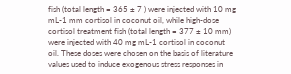fish (total length = 365 ± 7 ) were injected with 10 mg mL-1 mm cortisol in coconut oil, while high-dose cortisol treatment fish (total length = 377 ± 10 mm) were injected with 40 mg mL-1 cortisol in coconut oil. These doses were chosen on the basis of literature values used to induce exogenous stress responses in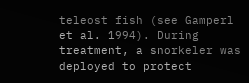teleost fish (see Gamperl et al. 1994). During treatment, a snorkeler was deployed to protect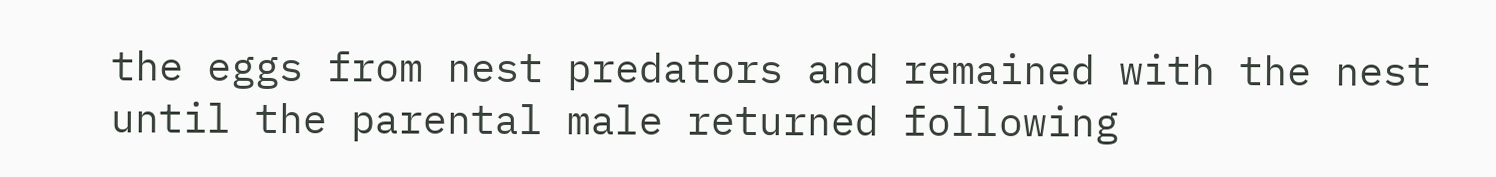the eggs from nest predators and remained with the nest until the parental male returned following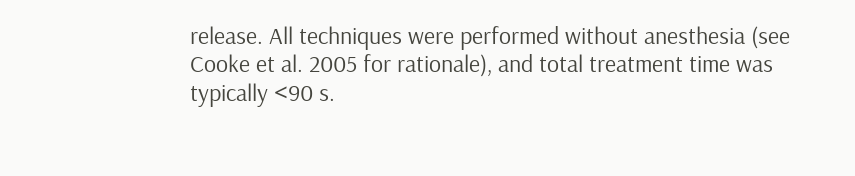release. All techniques were performed without anesthesia (see Cooke et al. 2005 for rationale), and total treatment time was typically <90 s.